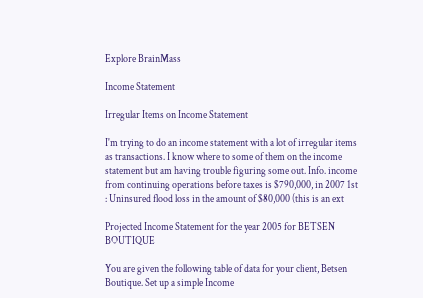Explore BrainMass

Income Statement

Irregular Items on Income Statement

I'm trying to do an income statement with a lot of irregular items as transactions. I know where to some of them on the income statement but am having trouble figuring some out. Info. income from continuing operations before taxes is $790,000, in 2007 1st : Uninsured flood loss in the amount of $80,000 (this is an ext

Projected Income Statement for the year 2005 for BETSEN BOUTIQUE

You are given the following table of data for your client, Betsen Boutique. Set up a simple Income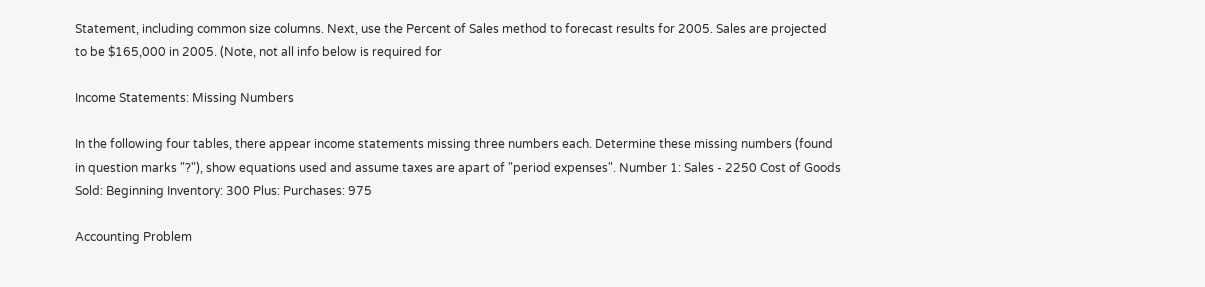Statement, including common size columns. Next, use the Percent of Sales method to forecast results for 2005. Sales are projected to be $165,000 in 2005. (Note, not all info below is required for

Income Statements: Missing Numbers

In the following four tables, there appear income statements missing three numbers each. Determine these missing numbers (found in question marks "?"), show equations used and assume taxes are apart of "period expenses". Number 1: Sales - 2250 Cost of Goods Sold: Beginning Inventory: 300 Plus: Purchases: 975

Accounting Problem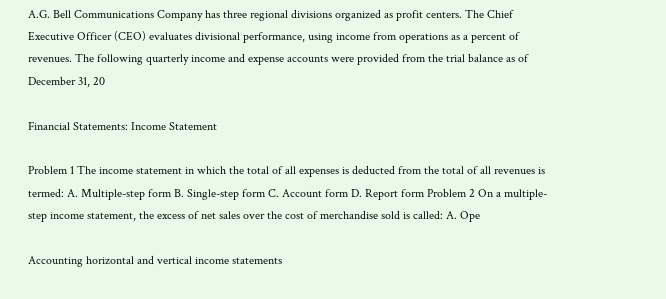A.G. Bell Communications Company has three regional divisions organized as profit centers. The Chief Executive Officer (CEO) evaluates divisional performance, using income from operations as a percent of revenues. The following quarterly income and expense accounts were provided from the trial balance as of December 31, 20

Financial Statements: Income Statement

Problem 1 The income statement in which the total of all expenses is deducted from the total of all revenues is termed: A. Multiple-step form B. Single-step form C. Account form D. Report form Problem 2 On a multiple-step income statement, the excess of net sales over the cost of merchandise sold is called: A. Ope

Accounting horizontal and vertical income statements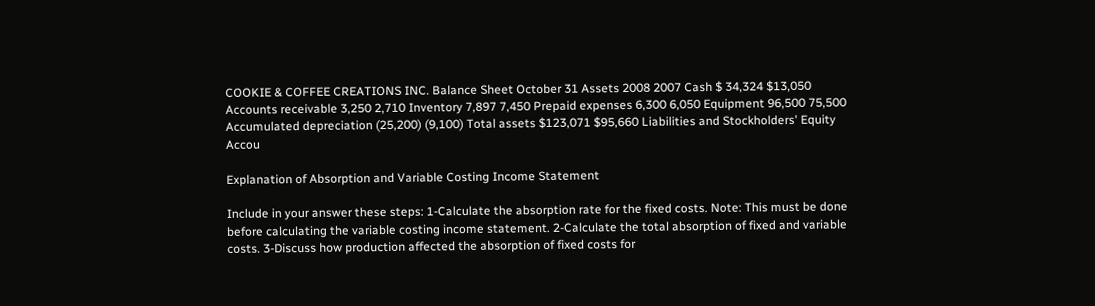COOKIE & COFFEE CREATIONS INC. Balance Sheet October 31 Assets 2008 2007 Cash $ 34,324 $13,050 Accounts receivable 3,250 2,710 Inventory 7,897 7,450 Prepaid expenses 6,300 6,050 Equipment 96,500 75,500 Accumulated depreciation (25,200) (9,100) Total assets $123,071 $95,660 Liabilities and Stockholders' Equity Accou

Explanation of Absorption and Variable Costing Income Statement

Include in your answer these steps: 1-Calculate the absorption rate for the fixed costs. Note: This must be done before calculating the variable costing income statement. 2-Calculate the total absorption of fixed and variable costs. 3-Discuss how production affected the absorption of fixed costs for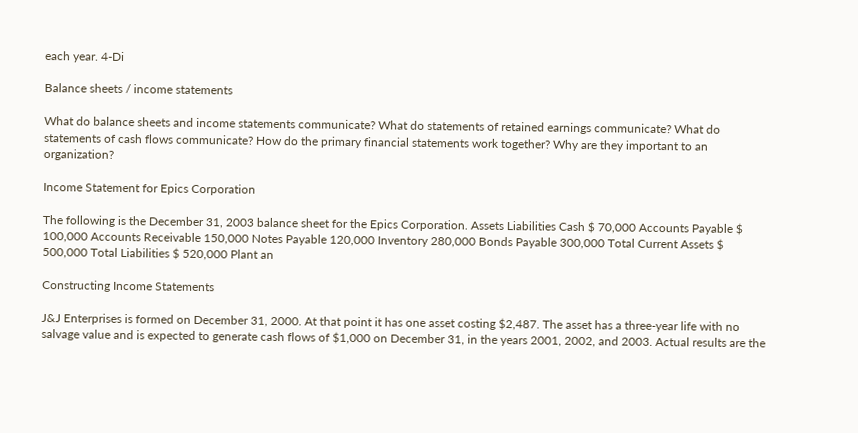each year. 4-Di

Balance sheets / income statements

What do balance sheets and income statements communicate? What do statements of retained earnings communicate? What do statements of cash flows communicate? How do the primary financial statements work together? Why are they important to an organization?

Income Statement for Epics Corporation

The following is the December 31, 2003 balance sheet for the Epics Corporation. Assets Liabilities Cash $ 70,000 Accounts Payable $ 100,000 Accounts Receivable 150,000 Notes Payable 120,000 Inventory 280,000 Bonds Payable 300,000 Total Current Assets $ 500,000 Total Liabilities $ 520,000 Plant an

Constructing Income Statements

J&J Enterprises is formed on December 31, 2000. At that point it has one asset costing $2,487. The asset has a three-year life with no salvage value and is expected to generate cash flows of $1,000 on December 31, in the years 2001, 2002, and 2003. Actual results are the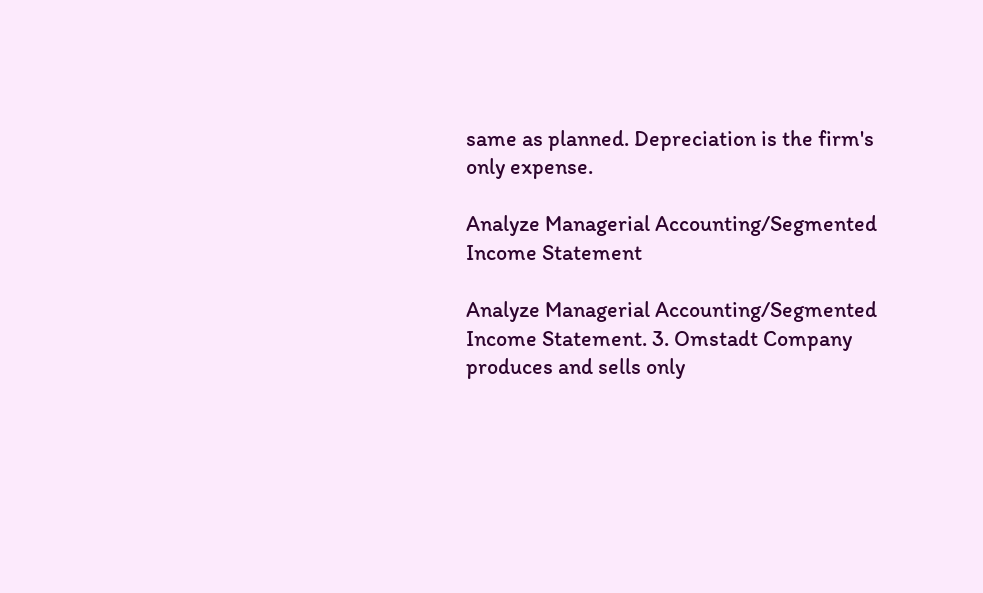same as planned. Depreciation is the firm's only expense.

Analyze Managerial Accounting/Segmented Income Statement

Analyze Managerial Accounting/Segmented Income Statement. 3. Omstadt Company produces and sells only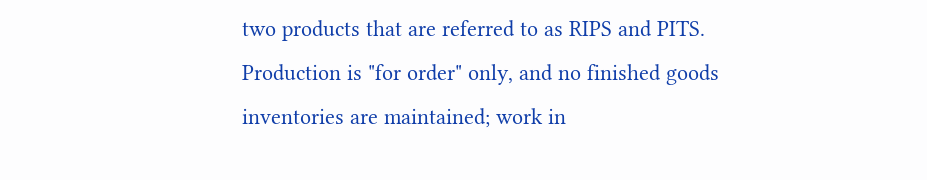two products that are referred to as RIPS and PITS. Production is "for order" only, and no finished goods inventories are maintained; work in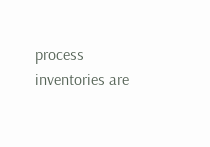process inventories are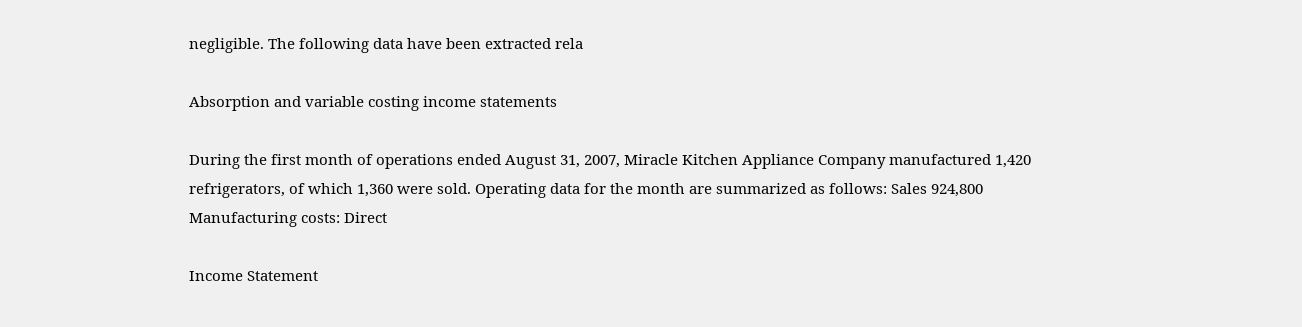negligible. The following data have been extracted rela

Absorption and variable costing income statements

During the first month of operations ended August 31, 2007, Miracle Kitchen Appliance Company manufactured 1,420 refrigerators, of which 1,360 were sold. Operating data for the month are summarized as follows: Sales 924,800 Manufacturing costs: Direct

Income Statement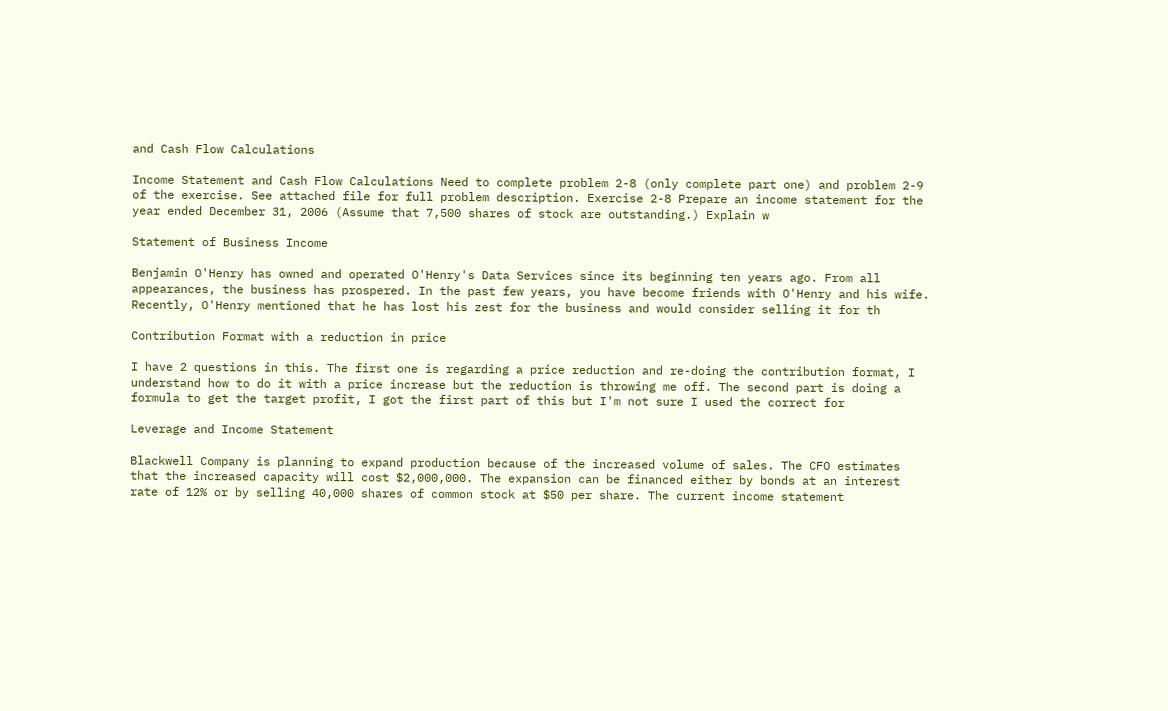and Cash Flow Calculations

Income Statement and Cash Flow Calculations Need to complete problem 2-8 (only complete part one) and problem 2-9 of the exercise. See attached file for full problem description. Exercise 2-8 Prepare an income statement for the year ended December 31, 2006 (Assume that 7,500 shares of stock are outstanding.) Explain w

Statement of Business Income

Benjamin O'Henry has owned and operated O'Henry's Data Services since its beginning ten years ago. From all appearances, the business has prospered. In the past few years, you have become friends with O'Henry and his wife. Recently, O'Henry mentioned that he has lost his zest for the business and would consider selling it for th

Contribution Format with a reduction in price

I have 2 questions in this. The first one is regarding a price reduction and re-doing the contribution format, I understand how to do it with a price increase but the reduction is throwing me off. The second part is doing a formula to get the target profit, I got the first part of this but I'm not sure I used the correct for

Leverage and Income Statement

Blackwell Company is planning to expand production because of the increased volume of sales. The CFO estimates that the increased capacity will cost $2,000,000. The expansion can be financed either by bonds at an interest rate of 12% or by selling 40,000 shares of common stock at $50 per share. The current income statement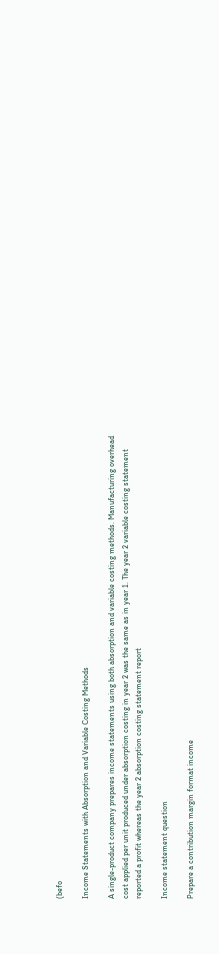(befo

Income Statements with Absorption and Variable Costing Methods

A single-product company prepares income statements using both absorption and variable costing methods. Manufacturing overhead cost applied per unit produced under absorption costing in year 2 was the same as in year 1. The year 2 variable costing statement reported a profit whereas the year 2 absorption costing statement report

Income statement question

Prepare a contribution margin format income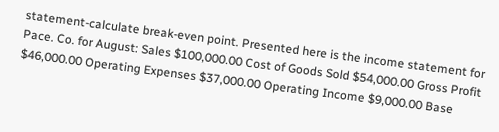statement-calculate break-even point. Presented here is the income statement for Pace. Co. for August: Sales $100,000.00 Cost of Goods Sold $54,000.00 Gross Profit $46,000.00 Operating Expenses $37,000.00 Operating Income $9,000.00 Base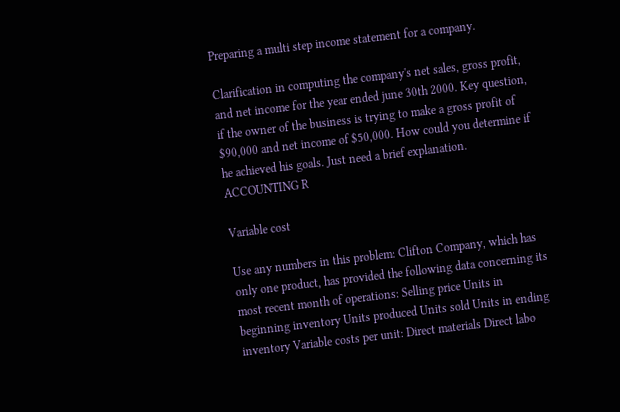Preparing a multi step income statement for a company.

Clarification in computing the company's net sales, gross profit, and net income for the year ended june 30th 2000. Key question, if the owner of the business is trying to make a gross profit of $90,000 and net income of $50,000. How could you determine if he achieved his goals. Just need a brief explanation. ACCOUNTING R

Variable cost

Use any numbers in this problem: Clifton Company, which has only one product, has provided the following data concerning its most recent month of operations: Selling price Units in beginning inventory Units produced Units sold Units in ending inventory Variable costs per unit: Direct materials Direct labo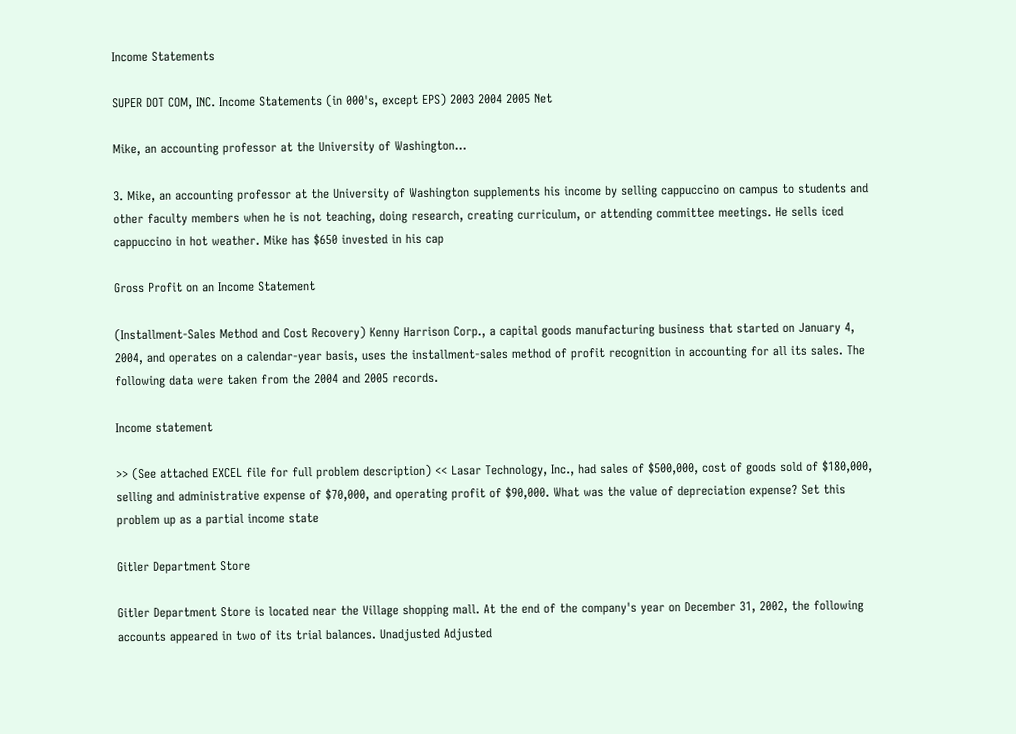Income Statements

SUPER DOT COM, INC. Income Statements (in 000's, except EPS) 2003 2004 2005 Net

Mike, an accounting professor at the University of Washington...

3. Mike, an accounting professor at the University of Washington supplements his income by selling cappuccino on campus to students and other faculty members when he is not teaching, doing research, creating curriculum, or attending committee meetings. He sells iced cappuccino in hot weather. Mike has $650 invested in his cap

Gross Profit on an Income Statement

(Installment-Sales Method and Cost Recovery) Kenny Harrison Corp., a capital goods manufacturing business that started on January 4, 2004, and operates on a calendar-year basis, uses the installment-sales method of profit recognition in accounting for all its sales. The following data were taken from the 2004 and 2005 records.

Income statement

>> (See attached EXCEL file for full problem description) << Lasar Technology, Inc., had sales of $500,000, cost of goods sold of $180,000, selling and administrative expense of $70,000, and operating profit of $90,000. What was the value of depreciation expense? Set this problem up as a partial income state

Gitler Department Store

Gitler Department Store is located near the Village shopping mall. At the end of the company's year on December 31, 2002, the following accounts appeared in two of its trial balances. Unadjusted Adjusted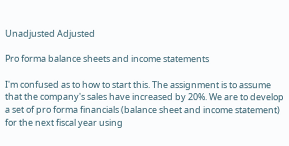Unadjusted Adjusted

Pro forma balance sheets and income statements

I'm confused as to how to start this. The assignment is to assume that the company's sales have increased by 20%. We are to develop a set of pro forma financials (balance sheet and income statement) for the next fiscal year using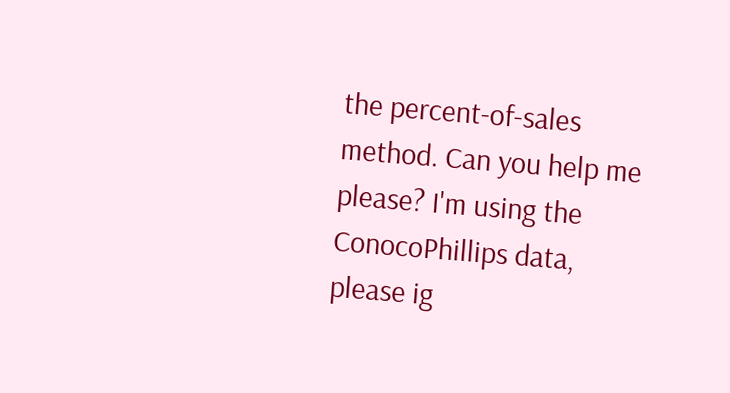the percent-of-sales method. Can you help me please? I'm using the ConocoPhillips data, please ig